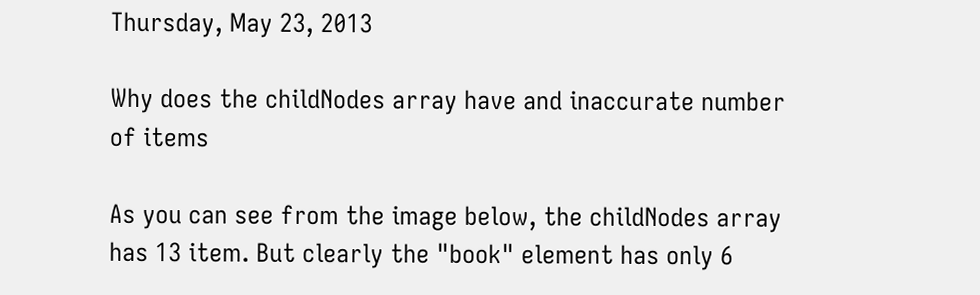Thursday, May 23, 2013

Why does the childNodes array have and inaccurate number of items

As you can see from the image below, the childNodes array has 13 item. But clearly the "book" element has only 6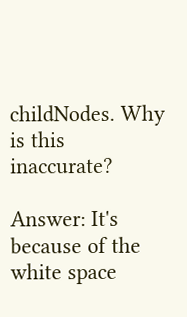childNodes. Why is this inaccurate?

Answer: It's because of the white space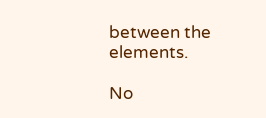between the elements.

No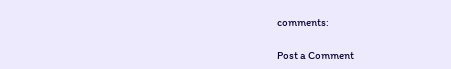comments:

Post a Comment